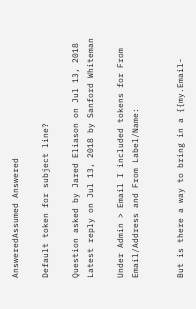AnsweredAssumed Answered

Default token for subject line?

Question asked by Jared Eliason on Jul 13, 2018
Latest reply on Jul 13, 2018 by Sanford Whiteman

Under Admin > Email I included tokens for From Email/Address and From Label/Name:


But is there a way to bring in a {{my.Email-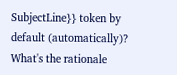SubjectLine}} token by default (automatically)? What's the rationale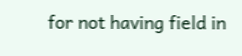for not having field in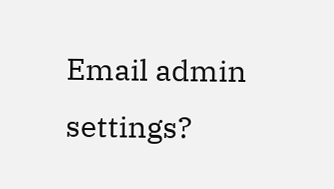Email admin settings?